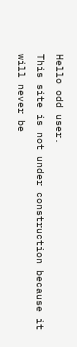Hello odd user.
This site is not under construction because it will never be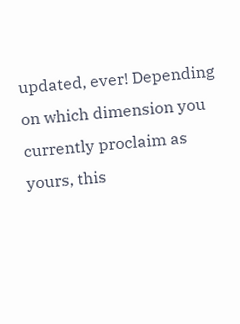updated, ever! Depending on which dimension you currently proclaim as yours, this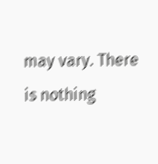may vary. There is nothing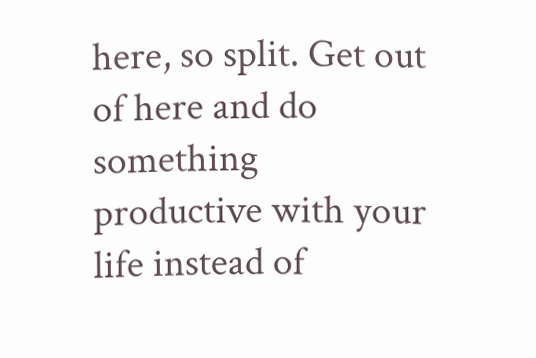here, so split. Get out of here and do something productive with your life instead of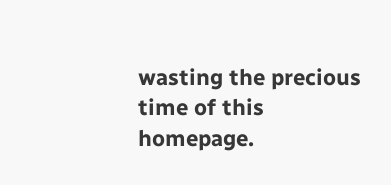wasting the precious time of this homepage.